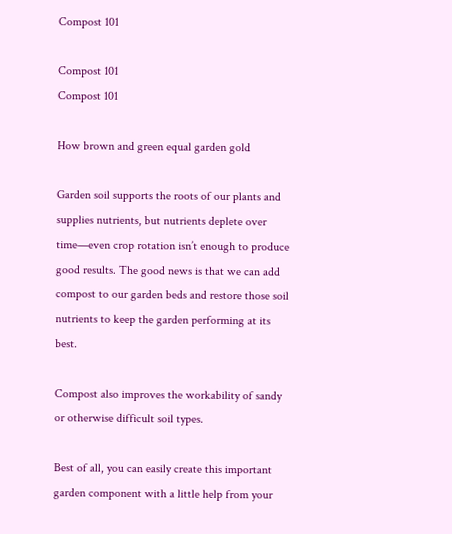Compost 101

Compost 101
Compost 101

How brown and green equal garden gold

Garden soil supports the roots of our plants and supplies nutrients, but nutrients deplete over time—even crop rotation isn’t enough to produce good results. The good news is that we can add compost to our garden beds and restore those soil nutrients to keep the garden performing at its best.

Compost also improves the workability of sandy or otherwise difficult soil types.

Best of all, you can easily create this important garden component with a little help from your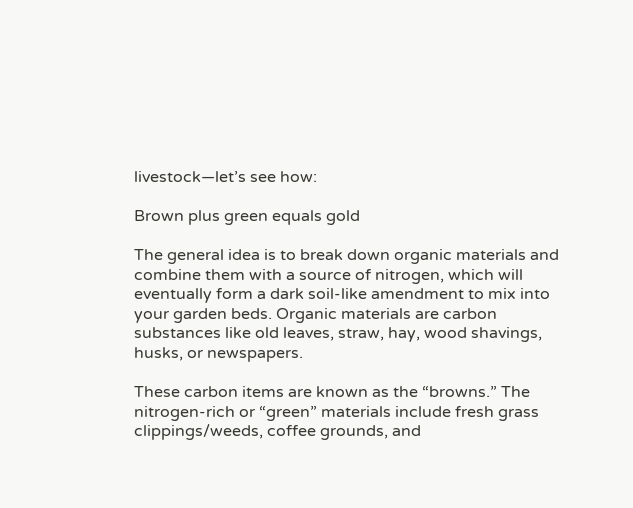livestock—let’s see how:

Brown plus green equals gold

The general idea is to break down organic materials and combine them with a source of nitrogen, which will eventually form a dark soil-like amendment to mix into your garden beds. Organic materials are carbon substances like old leaves, straw, hay, wood shavings, husks, or newspapers.

These carbon items are known as the “browns.” The nitrogen-rich or “green” materials include fresh grass clippings/weeds, coffee grounds, and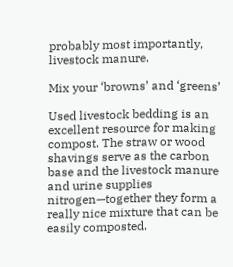probably most importantly, livestock manure.

Mix your ‘browns’ and ‘greens’

Used livestock bedding is an excellent resource for making compost. The straw or wood shavings serve as the carbon base and the livestock manure and urine supplies nitrogen—together they form a really nice mixture that can be easily composted.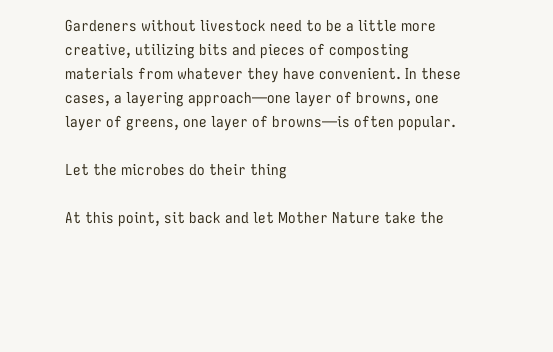Gardeners without livestock need to be a little more creative, utilizing bits and pieces of composting materials from whatever they have convenient. In these cases, a layering approach—one layer of browns, one layer of greens, one layer of browns—is often popular.

Let the microbes do their thing

At this point, sit back and let Mother Nature take the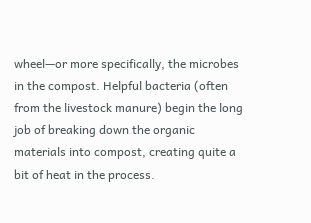wheel—or more specifically, the microbes in the compost. Helpful bacteria (often from the livestock manure) begin the long job of breaking down the organic materials into compost, creating quite a bit of heat in the process.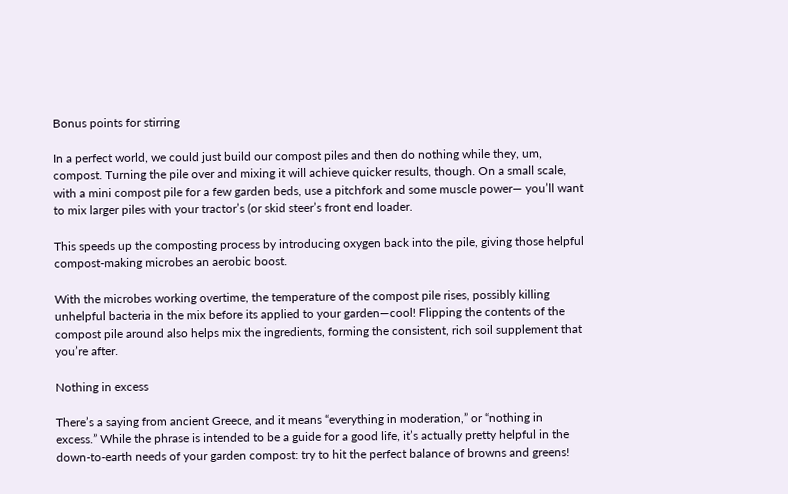Bonus points for stirring

In a perfect world, we could just build our compost piles and then do nothing while they, um, compost. Turning the pile over and mixing it will achieve quicker results, though. On a small scale, with a mini compost pile for a few garden beds, use a pitchfork and some muscle power— you’ll want to mix larger piles with your tractor’s (or skid steer’s front end loader.

This speeds up the composting process by introducing oxygen back into the pile, giving those helpful compost-making microbes an aerobic boost.

With the microbes working overtime, the temperature of the compost pile rises, possibly killing unhelpful bacteria in the mix before its applied to your garden—cool! Flipping the contents of the compost pile around also helps mix the ingredients, forming the consistent, rich soil supplement that you’re after.

Nothing in excess

There’s a saying from ancient Greece, and it means “everything in moderation,” or “nothing in excess.” While the phrase is intended to be a guide for a good life, it’s actually pretty helpful in the down-to-earth needs of your garden compost: try to hit the perfect balance of browns and greens!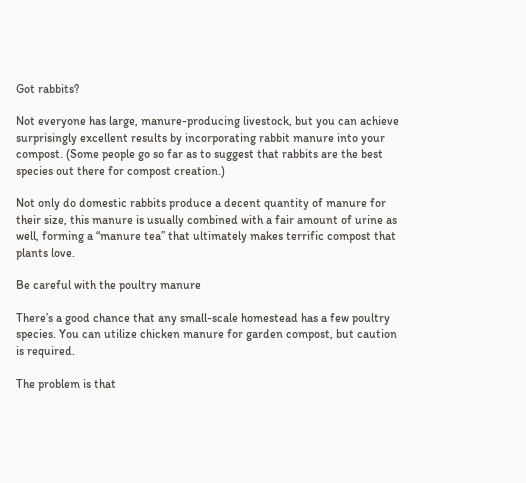Got rabbits?

Not everyone has large, manure-producing livestock, but you can achieve surprisingly excellent results by incorporating rabbit manure into your compost. (Some people go so far as to suggest that rabbits are the best species out there for compost creation.)

Not only do domestic rabbits produce a decent quantity of manure for their size, this manure is usually combined with a fair amount of urine as well, forming a “manure tea” that ultimately makes terrific compost that plants love.

Be careful with the poultry manure

There’s a good chance that any small-scale homestead has a few poultry species. You can utilize chicken manure for garden compost, but caution is required.

The problem is that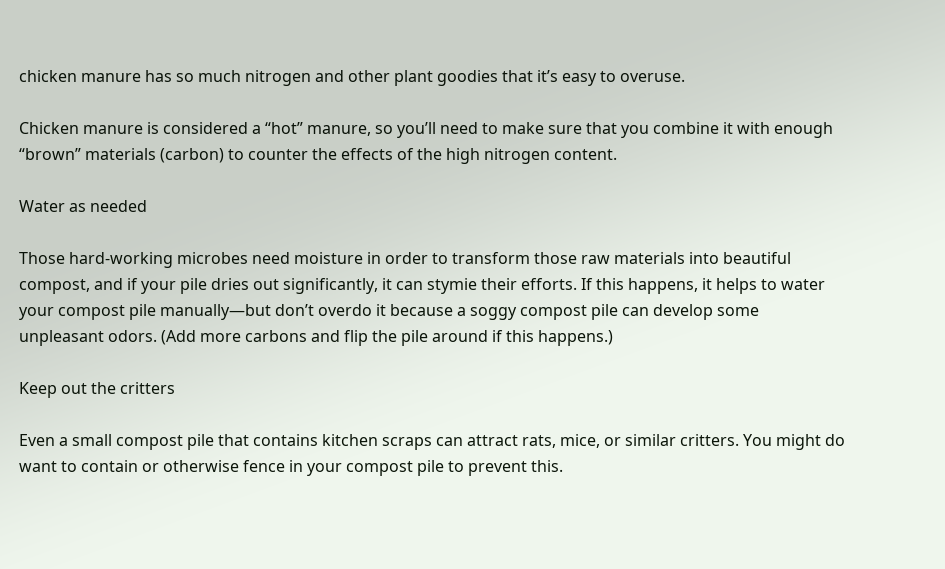chicken manure has so much nitrogen and other plant goodies that it’s easy to overuse.

Chicken manure is considered a “hot” manure, so you’ll need to make sure that you combine it with enough “brown” materials (carbon) to counter the effects of the high nitrogen content.

Water as needed

Those hard-working microbes need moisture in order to transform those raw materials into beautiful compost, and if your pile dries out significantly, it can stymie their efforts. If this happens, it helps to water your compost pile manually—but don’t overdo it because a soggy compost pile can develop some unpleasant odors. (Add more carbons and flip the pile around if this happens.)

Keep out the critters

Even a small compost pile that contains kitchen scraps can attract rats, mice, or similar critters. You might do want to contain or otherwise fence in your compost pile to prevent this.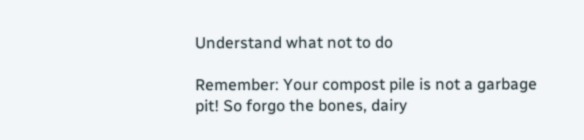Understand what not to do

Remember: Your compost pile is not a garbage pit! So forgo the bones, dairy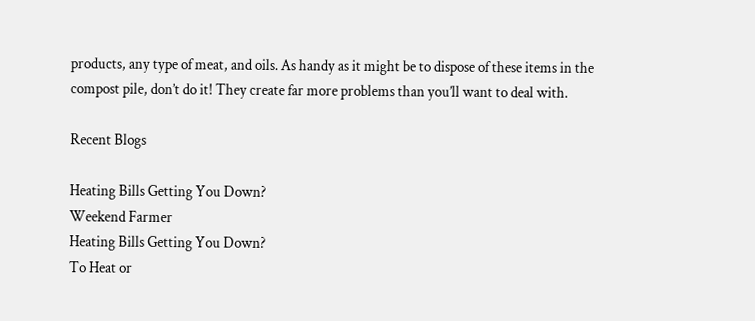products, any type of meat, and oils. As handy as it might be to dispose of these items in the compost pile, don’t do it! They create far more problems than you’ll want to deal with.

Recent Blogs

Heating Bills Getting You Down?
Weekend Farmer
Heating Bills Getting You Down?
To Heat or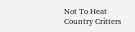Not To Heat
Country Critters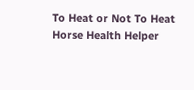To Heat or Not To Heat
Horse Health Helper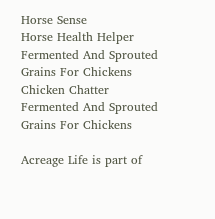Horse Sense
Horse Health Helper
Fermented And Sprouted Grains For Chickens
Chicken Chatter
Fermented And Sprouted Grains For Chickens

Acreage Life is part of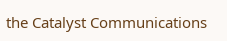the Catalyst Communications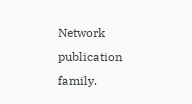Network publication family.